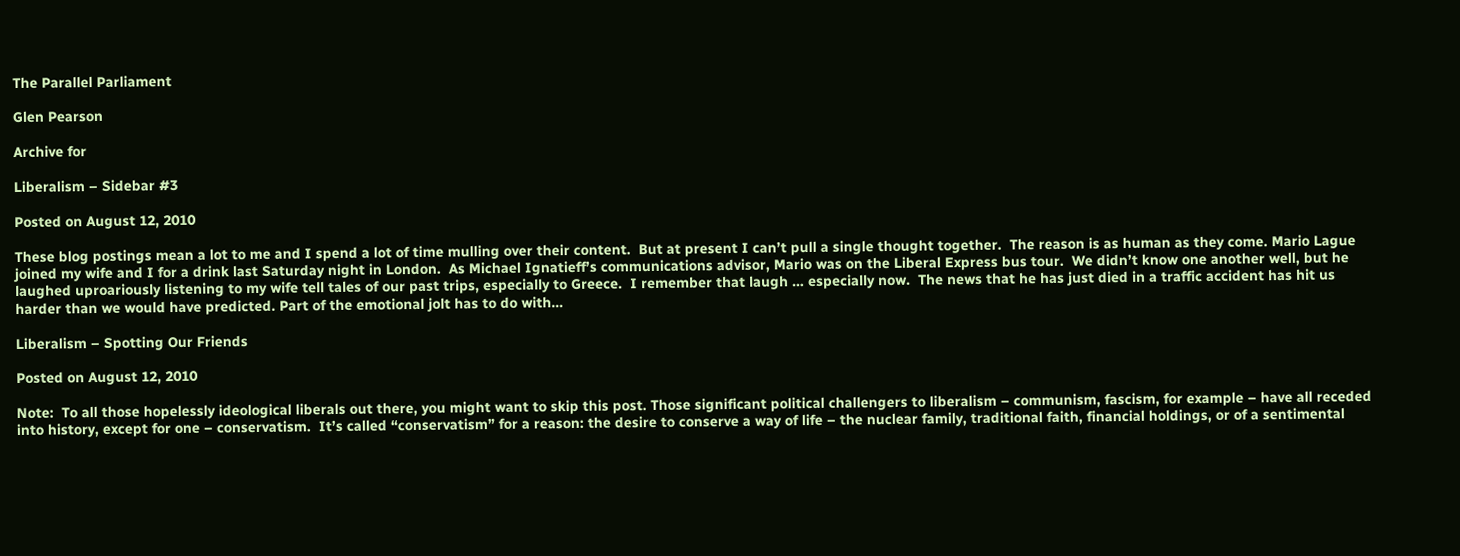The Parallel Parliament

Glen Pearson

Archive for

Liberalism – Sidebar #3

Posted on August 12, 2010

These blog postings mean a lot to me and I spend a lot of time mulling over their content.  But at present I can’t pull a single thought together.  The reason is as human as they come. Mario Lague joined my wife and I for a drink last Saturday night in London.  As Michael Ignatieff’s communications advisor, Mario was on the Liberal Express bus tour.  We didn’t know one another well, but he laughed uproariously listening to my wife tell tales of our past trips, especially to Greece.  I remember that laugh … especially now.  The news that he has just died in a traffic accident has hit us harder than we would have predicted. Part of the emotional jolt has to do with…

Liberalism – Spotting Our Friends

Posted on August 12, 2010

Note:  To all those hopelessly ideological liberals out there, you might want to skip this post. Those significant political challengers to liberalism – communism, fascism, for example – have all receded into history, except for one – conservatism.  It’s called “conservatism” for a reason: the desire to conserve a way of life – the nuclear family, traditional faith, financial holdings, or of a sentimental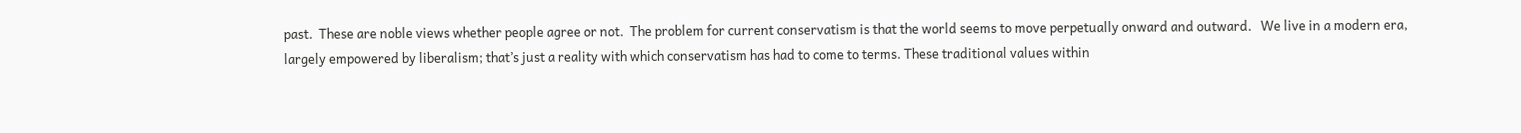past.  These are noble views whether people agree or not.  The problem for current conservatism is that the world seems to move perpetually onward and outward.   We live in a modern era, largely empowered by liberalism; that’s just a reality with which conservatism has had to come to terms. These traditional values within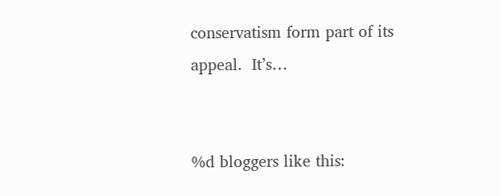conservatism form part of its appeal.  It’s…


%d bloggers like this: